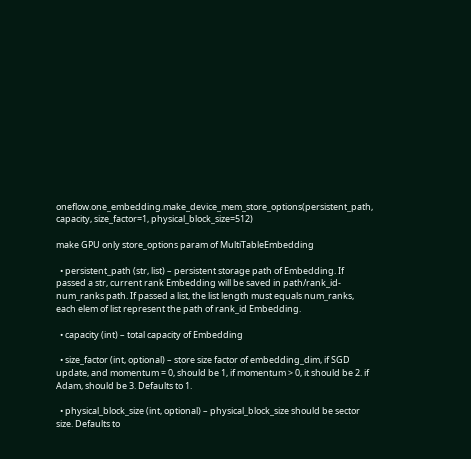oneflow.one_embedding.make_device_mem_store_options(persistent_path, capacity, size_factor=1, physical_block_size=512)

make GPU only store_options param of MultiTableEmbedding

  • persistent_path (str, list) – persistent storage path of Embedding. If passed a str, current rank Embedding will be saved in path/rank_id-num_ranks path. If passed a list, the list length must equals num_ranks, each elem of list represent the path of rank_id Embedding.

  • capacity (int) – total capacity of Embedding

  • size_factor (int, optional) – store size factor of embedding_dim, if SGD update, and momentum = 0, should be 1, if momentum > 0, it should be 2. if Adam, should be 3. Defaults to 1.

  • physical_block_size (int, optional) – physical_block_size should be sector size. Defaults to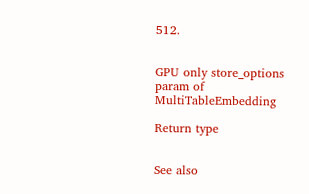512.


GPU only store_options param of MultiTableEmbedding

Return type


See also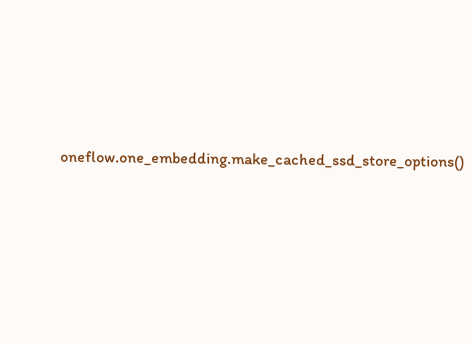oneflow.one_embedding.make_cached_ssd_store_options()